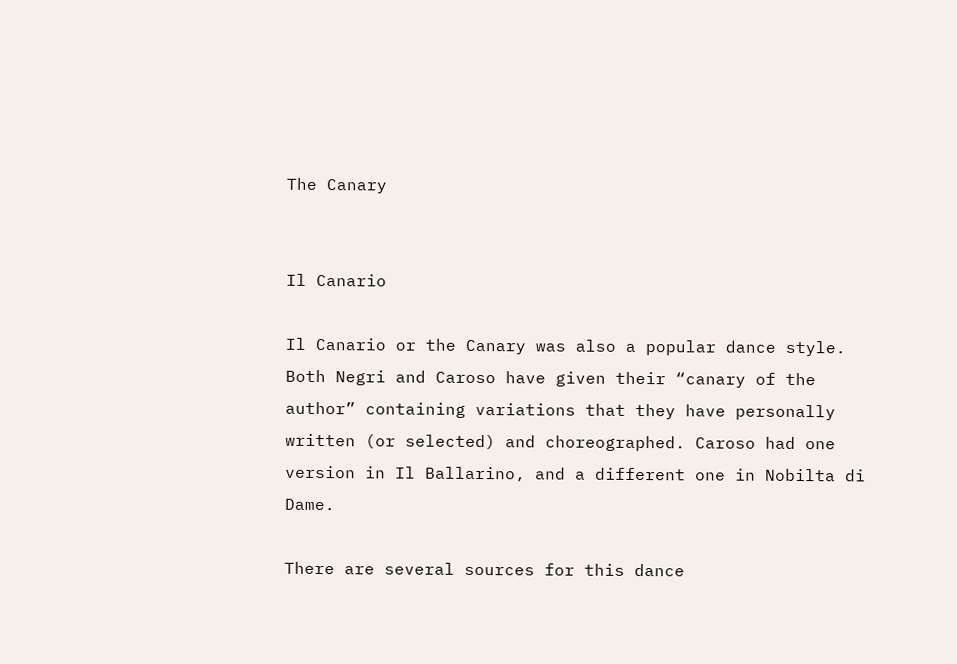The Canary


Il Canario

Il Canario or the Canary was also a popular dance style. Both Negri and Caroso have given their “canary of the author” containing variations that they have personally written (or selected) and choreographed. Caroso had one version in Il Ballarino, and a different one in Nobilta di Dame.

There are several sources for this dance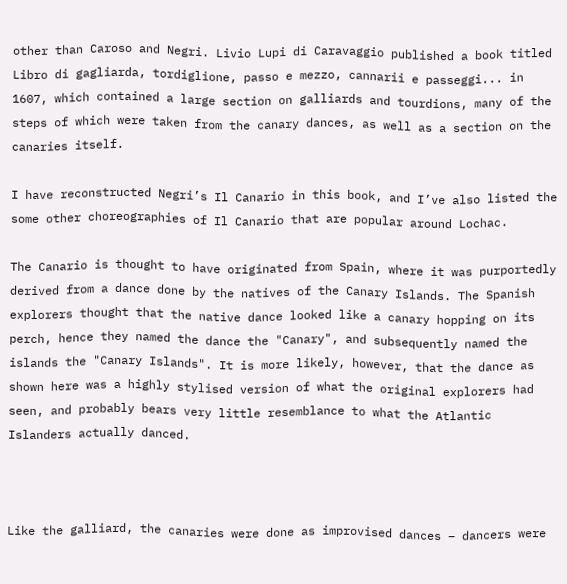other than Caroso and Negri. Livio Lupi di Caravaggio published a book titled Libro di gagliarda, tordiglione, passo e mezzo, cannarii e passeggi... in 1607, which contained a large section on galliards and tourdions, many of the steps of which were taken from the canary dances, as well as a section on the canaries itself.

I have reconstructed Negri’s Il Canario in this book, and I’ve also listed the some other choreographies of Il Canario that are popular around Lochac.

The Canario is thought to have originated from Spain, where it was purportedly derived from a dance done by the natives of the Canary Islands. The Spanish explorers thought that the native dance looked like a canary hopping on its perch, hence they named the dance the "Canary", and subsequently named the islands the "Canary Islands". It is more likely, however, that the dance as shown here was a highly stylised version of what the original explorers had seen, and probably bears very little resemblance to what the Atlantic Islanders actually danced.



Like the galliard, the canaries were done as improvised dances – dancers were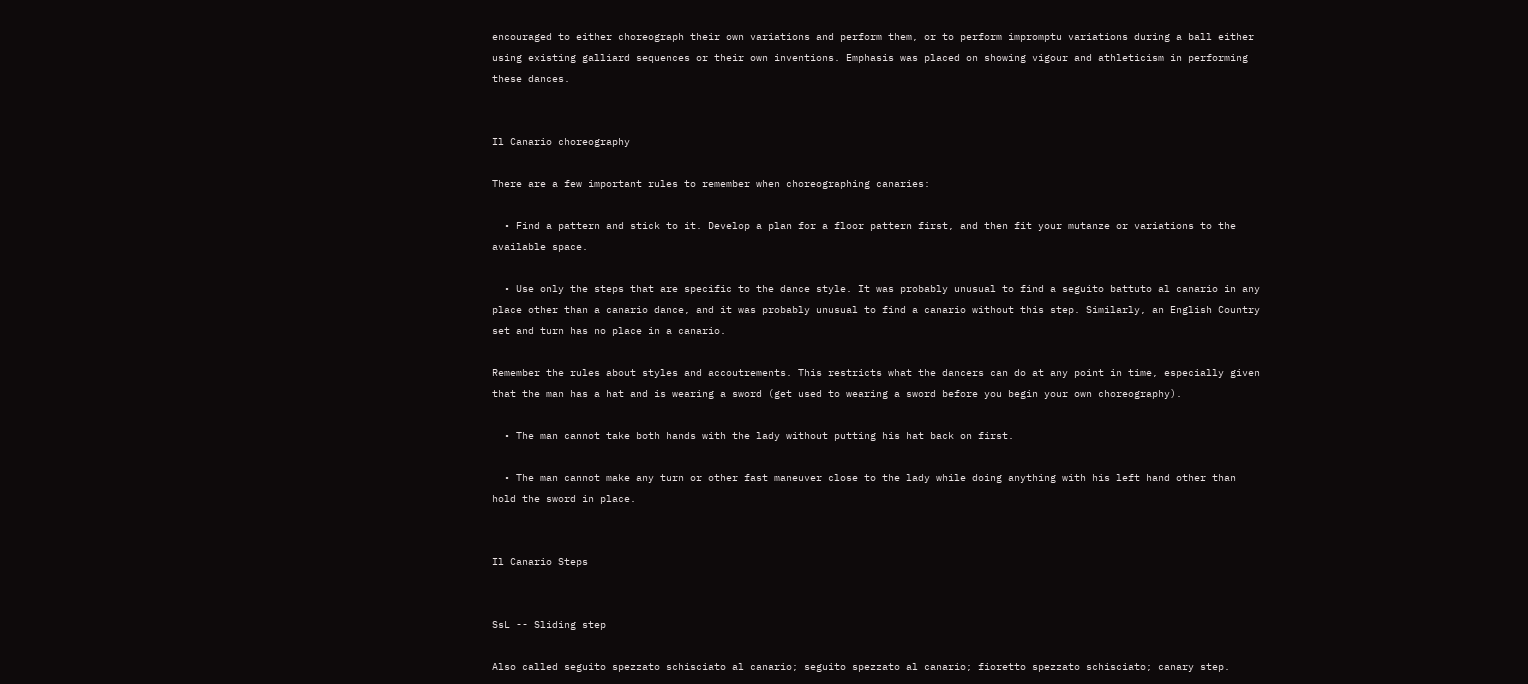encouraged to either choreograph their own variations and perform them, or to perform impromptu variations during a ball either using existing galliard sequences or their own inventions. Emphasis was placed on showing vigour and athleticism in performing these dances.


Il Canario choreography

There are a few important rules to remember when choreographing canaries:

  • Find a pattern and stick to it. Develop a plan for a floor pattern first, and then fit your mutanze or variations to the available space.

  • Use only the steps that are specific to the dance style. It was probably unusual to find a seguito battuto al canario in any place other than a canario dance, and it was probably unusual to find a canario without this step. Similarly, an English Country set and turn has no place in a canario.

Remember the rules about styles and accoutrements. This restricts what the dancers can do at any point in time, especially given that the man has a hat and is wearing a sword (get used to wearing a sword before you begin your own choreography).

  • The man cannot take both hands with the lady without putting his hat back on first.

  • The man cannot make any turn or other fast maneuver close to the lady while doing anything with his left hand other than hold the sword in place.


Il Canario Steps


SsL -- Sliding step

Also called seguito spezzato schisciato al canario; seguito spezzato al canario; fioretto spezzato schisciato; canary step.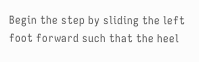Begin the step by sliding the left foot forward such that the heel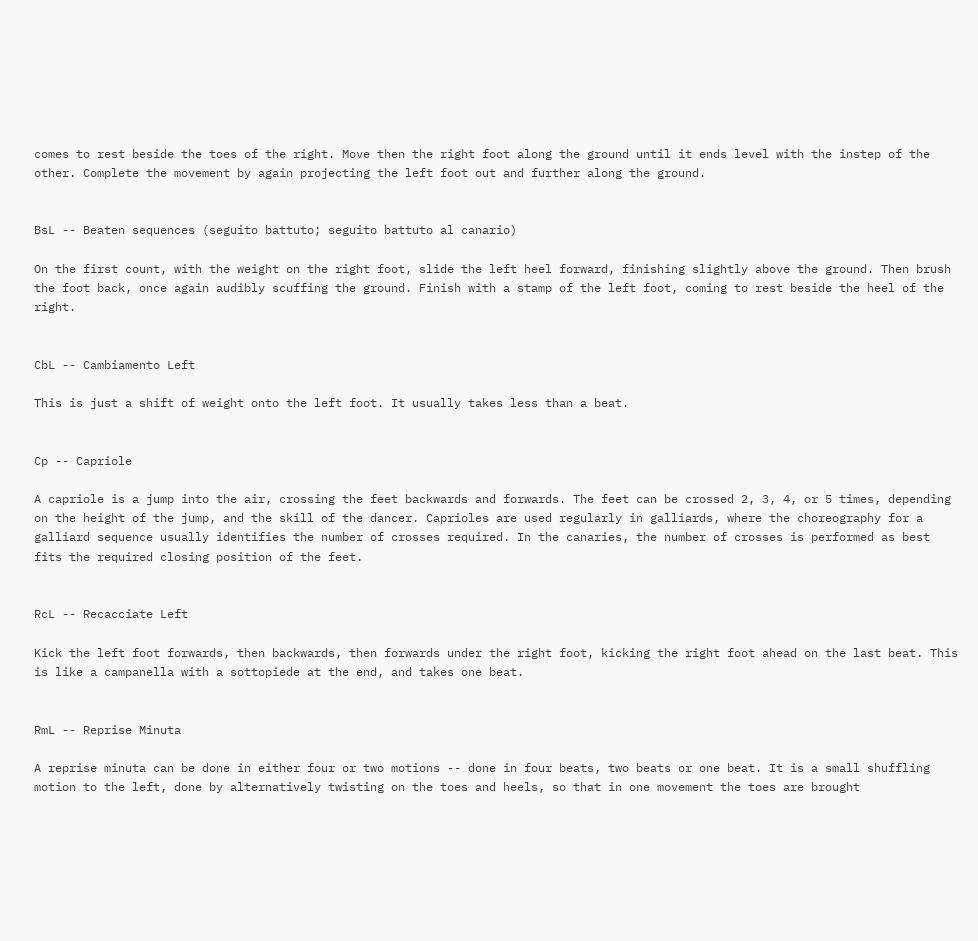comes to rest beside the toes of the right. Move then the right foot along the ground until it ends level with the instep of the other. Complete the movement by again projecting the left foot out and further along the ground.


BsL -- Beaten sequences (seguito battuto; seguito battuto al canario)

On the first count, with the weight on the right foot, slide the left heel forward, finishing slightly above the ground. Then brush the foot back, once again audibly scuffing the ground. Finish with a stamp of the left foot, coming to rest beside the heel of the right.


CbL -- Cambiamento Left

This is just a shift of weight onto the left foot. It usually takes less than a beat.


Cp -- Capriole

A capriole is a jump into the air, crossing the feet backwards and forwards. The feet can be crossed 2, 3, 4, or 5 times, depending on the height of the jump, and the skill of the dancer. Caprioles are used regularly in galliards, where the choreography for a galliard sequence usually identifies the number of crosses required. In the canaries, the number of crosses is performed as best fits the required closing position of the feet.


RcL -- Recacciate Left

Kick the left foot forwards, then backwards, then forwards under the right foot, kicking the right foot ahead on the last beat. This is like a campanella with a sottopiede at the end, and takes one beat.


RmL -- Reprise Minuta

A reprise minuta can be done in either four or two motions -- done in four beats, two beats or one beat. It is a small shuffling motion to the left, done by alternatively twisting on the toes and heels, so that in one movement the toes are brought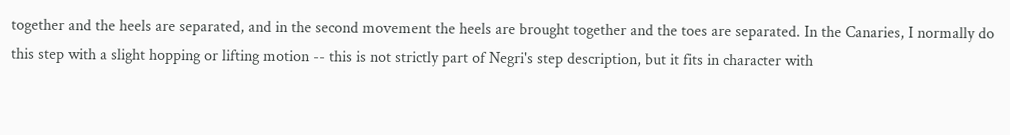together and the heels are separated, and in the second movement the heels are brought together and the toes are separated. In the Canaries, I normally do this step with a slight hopping or lifting motion -- this is not strictly part of Negri's step description, but it fits in character with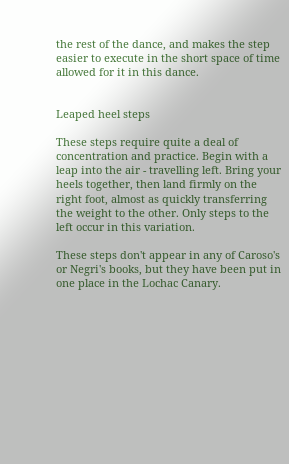the rest of the dance, and makes the step easier to execute in the short space of time allowed for it in this dance.


Leaped heel steps

These steps require quite a deal of concentration and practice. Begin with a leap into the air - travelling left. Bring your heels together, then land firmly on the right foot, almost as quickly transferring the weight to the other. Only steps to the left occur in this variation.

These steps don't appear in any of Caroso's or Negri's books, but they have been put in one place in the Lochac Canary.